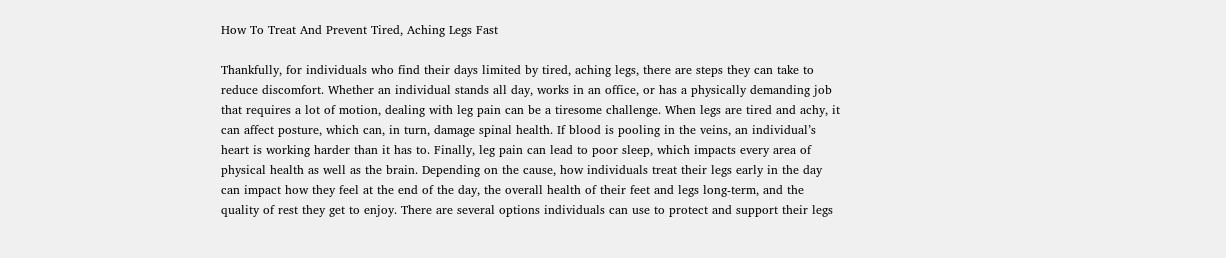How To Treat And Prevent Tired, Aching Legs Fast

Thankfully, for individuals who find their days limited by tired, aching legs, there are steps they can take to reduce discomfort. Whether an individual stands all day, works in an office, or has a physically demanding job that requires a lot of motion, dealing with leg pain can be a tiresome challenge. When legs are tired and achy, it can affect posture, which can, in turn, damage spinal health. If blood is pooling in the veins, an individual’s heart is working harder than it has to. Finally, leg pain can lead to poor sleep, which impacts every area of physical health as well as the brain. Depending on the cause, how individuals treat their legs early in the day can impact how they feel at the end of the day, the overall health of their feet and legs long-term, and the quality of rest they get to enjoy. There are several options individuals can use to protect and support their legs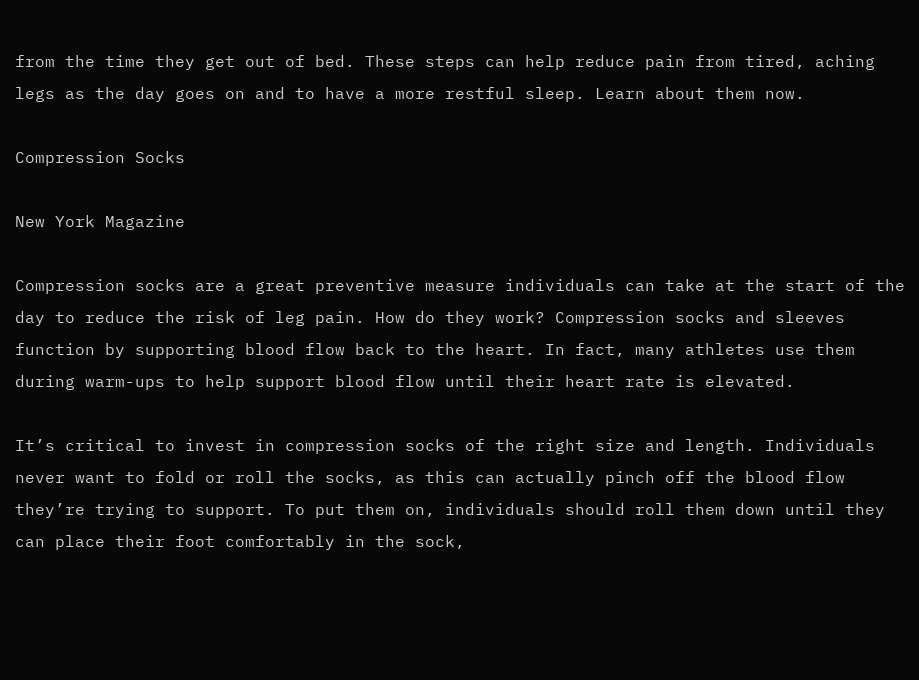from the time they get out of bed. These steps can help reduce pain from tired, aching legs as the day goes on and to have a more restful sleep. Learn about them now.

Compression Socks

New York Magazine

Compression socks are a great preventive measure individuals can take at the start of the day to reduce the risk of leg pain. How do they work? Compression socks and sleeves function by supporting blood flow back to the heart. In fact, many athletes use them during warm-ups to help support blood flow until their heart rate is elevated.

It’s critical to invest in compression socks of the right size and length. Individuals never want to fold or roll the socks, as this can actually pinch off the blood flow they’re trying to support. To put them on, individuals should roll them down until they can place their foot comfortably in the sock,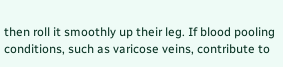then roll it smoothly up their leg. If blood pooling conditions, such as varicose veins, contribute to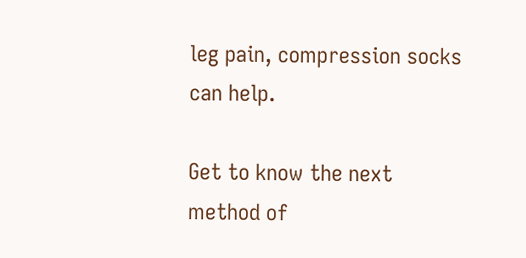leg pain, compression socks can help.

Get to know the next method of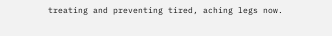treating and preventing tired, aching legs now.